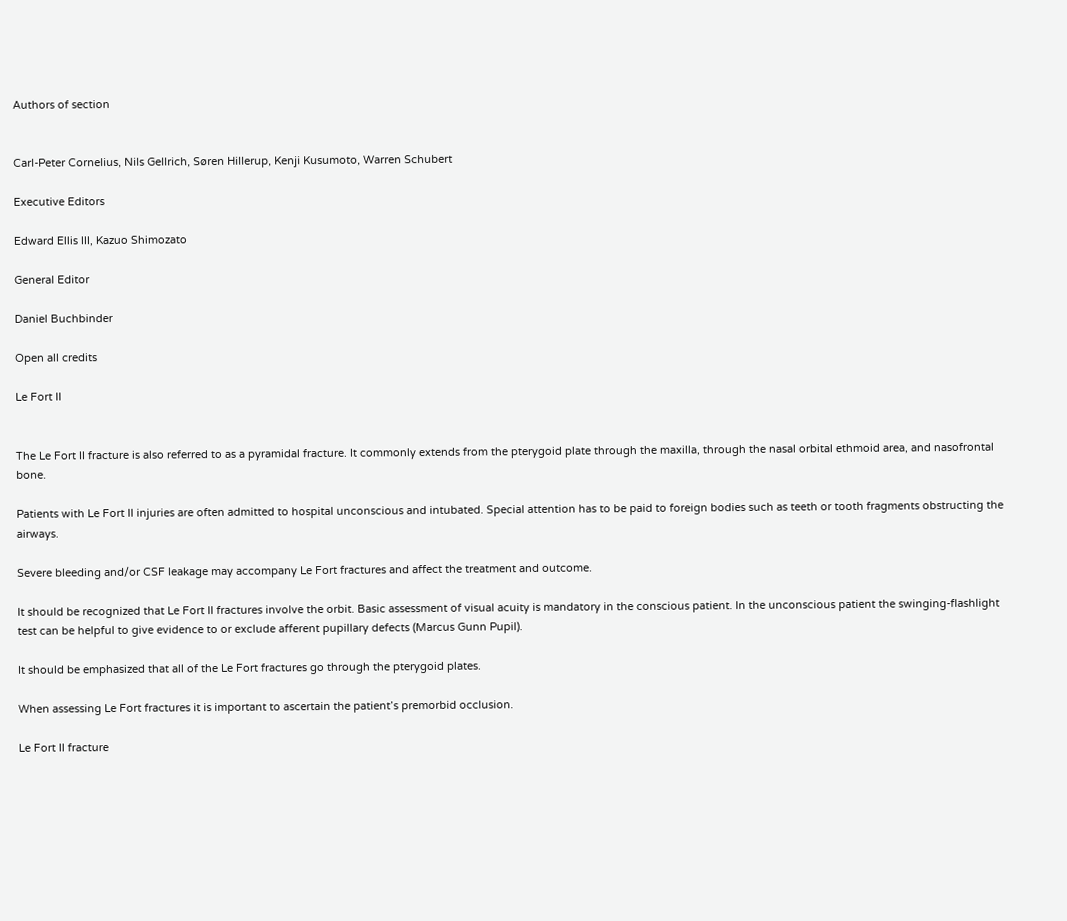Authors of section


Carl-Peter Cornelius, Nils Gellrich, Søren Hillerup, Kenji Kusumoto, Warren Schubert

Executive Editors

Edward Ellis III, Kazuo Shimozato

General Editor

Daniel Buchbinder

Open all credits

Le Fort II


The Le Fort II fracture is also referred to as a pyramidal fracture. It commonly extends from the pterygoid plate through the maxilla, through the nasal orbital ethmoid area, and nasofrontal bone.

Patients with Le Fort II injuries are often admitted to hospital unconscious and intubated. Special attention has to be paid to foreign bodies such as teeth or tooth fragments obstructing the airways.

Severe bleeding and/or CSF leakage may accompany Le Fort fractures and affect the treatment and outcome.

It should be recognized that Le Fort II fractures involve the orbit. Basic assessment of visual acuity is mandatory in the conscious patient. In the unconscious patient the swinging-flashlight test can be helpful to give evidence to or exclude afferent pupillary defects (Marcus Gunn Pupil).

It should be emphasized that all of the Le Fort fractures go through the pterygoid plates.

When assessing Le Fort fractures it is important to ascertain the patient’s premorbid occlusion.

Le Fort II fracture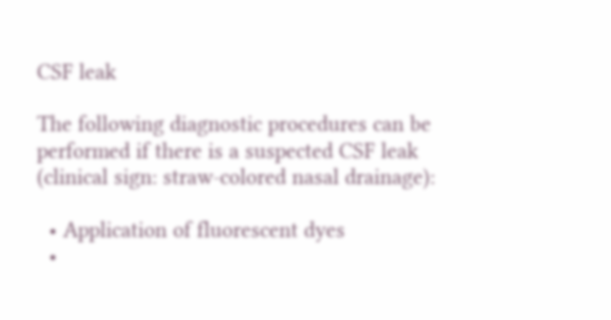CSF leak

The following diagnostic procedures can be performed if there is a suspected CSF leak (clinical sign: straw-colored nasal drainage):

  • Application of fluorescent dyes
  •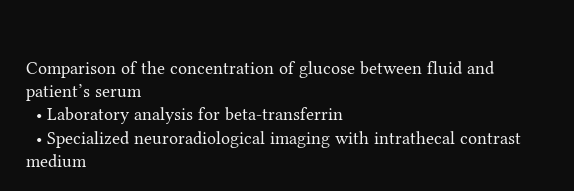Comparison of the concentration of glucose between fluid and patient’s serum
  • Laboratory analysis for beta-transferrin
  • Specialized neuroradiological imaging with intrathecal contrast medium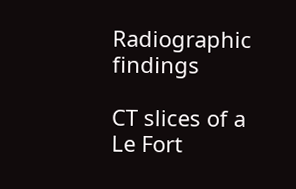Radiographic findings

CT slices of a Le Fort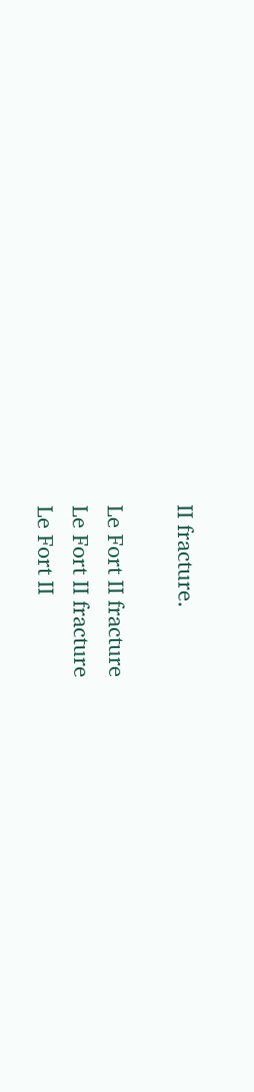II fracture.

Le Fort II fracture
Le Fort II fracture
Le Fort II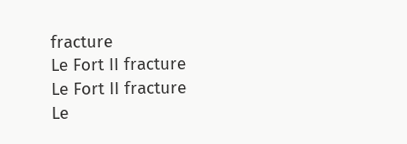fracture
Le Fort II fracture
Le Fort II fracture
Le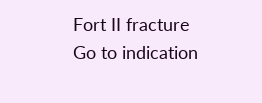Fort II fracture
Go to indication